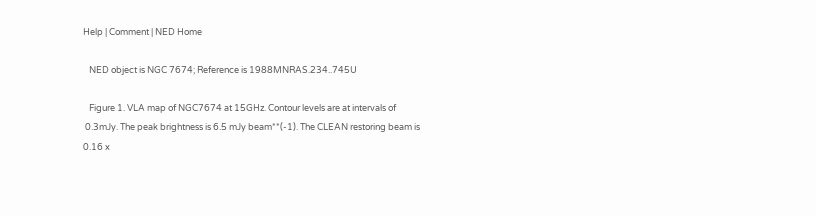Help | Comment | NED Home

   NED object is NGC 7674; Reference is 1988MNRAS.234..745U

   Figure 1. VLA map of NGC7674 at 15GHz. Contour levels are at intervals of
 0.3mJy. The peak brightness is 6.5 mJy beam**(-1). The CLEAN restoring beam is 0.16 x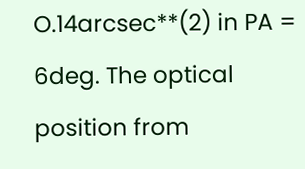O.14arcsec**(2) in PA = 6deg. The optical position from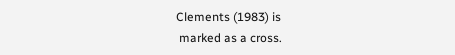Clements (1983) is
 marked as a cross.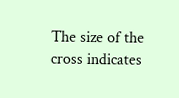The size of the cross indicates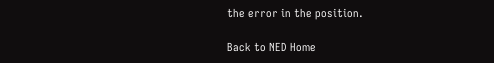the error in the position.

Back to NED Home